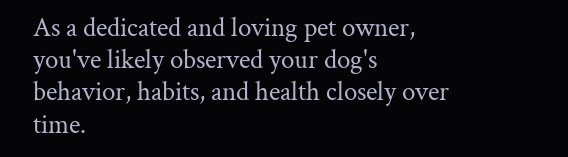As a dedicated and loving pet owner, you've likely observed your dog's behavior, habits, and health closely over time.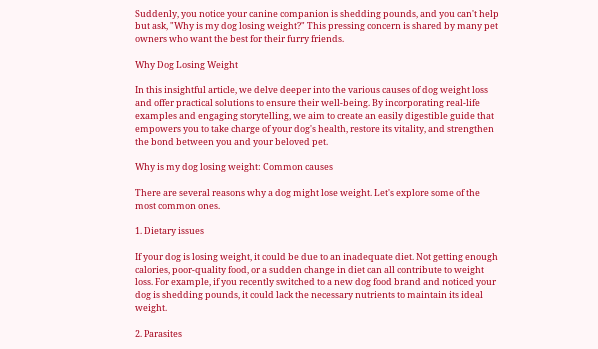Suddenly, you notice your canine companion is shedding pounds, and you can't help but ask, "Why is my dog losing weight?" This pressing concern is shared by many pet owners who want the best for their furry friends.

Why Dog Losing Weight

In this insightful article, we delve deeper into the various causes of dog weight loss and offer practical solutions to ensure their well-being. By incorporating real-life examples and engaging storytelling, we aim to create an easily digestible guide that empowers you to take charge of your dog's health, restore its vitality, and strengthen the bond between you and your beloved pet.

Why is my dog losing weight: Common causes

There are several reasons why a dog might lose weight. Let's explore some of the most common ones.

1. Dietary issues

If your dog is losing weight, it could be due to an inadequate diet. Not getting enough calories, poor-quality food, or a sudden change in diet can all contribute to weight loss. For example, if you recently switched to a new dog food brand and noticed your dog is shedding pounds, it could lack the necessary nutrients to maintain its ideal weight.

2. Parasites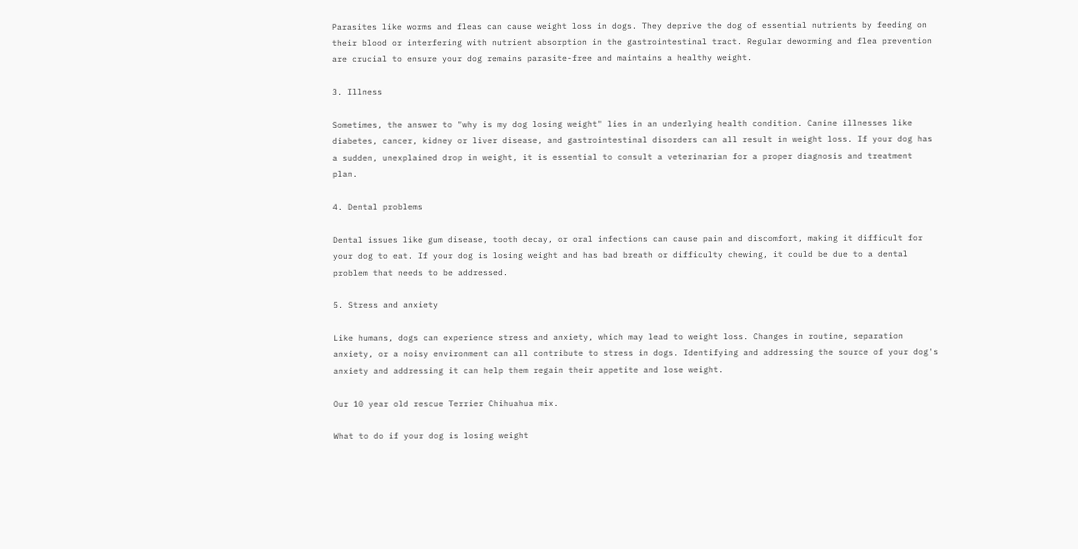Parasites like worms and fleas can cause weight loss in dogs. They deprive the dog of essential nutrients by feeding on their blood or interfering with nutrient absorption in the gastrointestinal tract. Regular deworming and flea prevention are crucial to ensure your dog remains parasite-free and maintains a healthy weight.

3. Illness

Sometimes, the answer to "why is my dog losing weight" lies in an underlying health condition. Canine illnesses like diabetes, cancer, kidney or liver disease, and gastrointestinal disorders can all result in weight loss. If your dog has a sudden, unexplained drop in weight, it is essential to consult a veterinarian for a proper diagnosis and treatment plan.

4. Dental problems

Dental issues like gum disease, tooth decay, or oral infections can cause pain and discomfort, making it difficult for your dog to eat. If your dog is losing weight and has bad breath or difficulty chewing, it could be due to a dental problem that needs to be addressed.

5. Stress and anxiety

Like humans, dogs can experience stress and anxiety, which may lead to weight loss. Changes in routine, separation anxiety, or a noisy environment can all contribute to stress in dogs. Identifying and addressing the source of your dog's anxiety and addressing it can help them regain their appetite and lose weight.

Our 10 year old rescue Terrier Chihuahua mix.

What to do if your dog is losing weight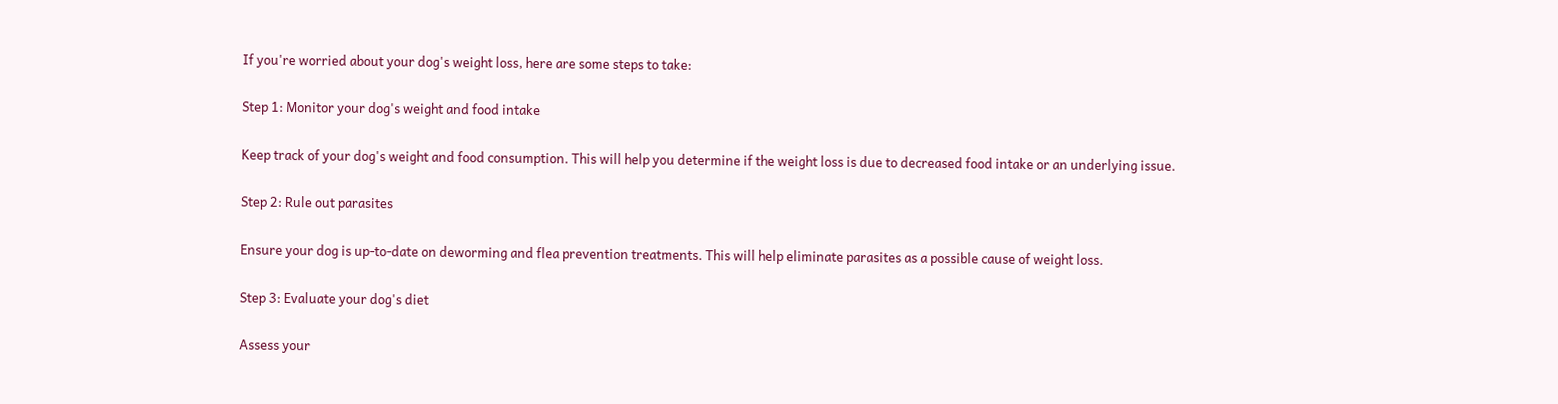If you're worried about your dog's weight loss, here are some steps to take:

Step 1: Monitor your dog's weight and food intake

Keep track of your dog's weight and food consumption. This will help you determine if the weight loss is due to decreased food intake or an underlying issue.

Step 2: Rule out parasites

Ensure your dog is up-to-date on deworming and flea prevention treatments. This will help eliminate parasites as a possible cause of weight loss.

Step 3: Evaluate your dog's diet

Assess your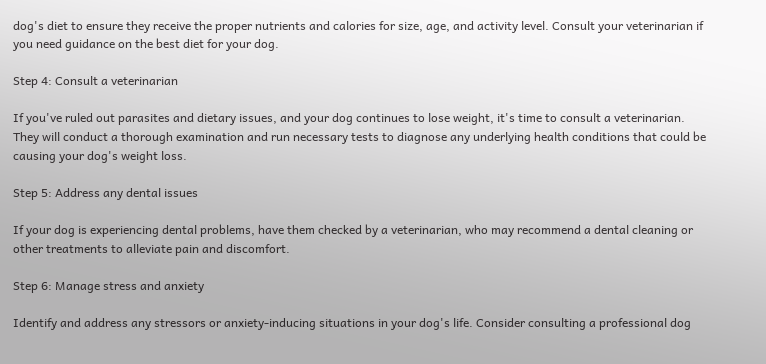dog's diet to ensure they receive the proper nutrients and calories for size, age, and activity level. Consult your veterinarian if you need guidance on the best diet for your dog.

Step 4: Consult a veterinarian

If you've ruled out parasites and dietary issues, and your dog continues to lose weight, it's time to consult a veterinarian. They will conduct a thorough examination and run necessary tests to diagnose any underlying health conditions that could be causing your dog's weight loss.

Step 5: Address any dental issues

If your dog is experiencing dental problems, have them checked by a veterinarian, who may recommend a dental cleaning or other treatments to alleviate pain and discomfort.

Step 6: Manage stress and anxiety

Identify and address any stressors or anxiety-inducing situations in your dog's life. Consider consulting a professional dog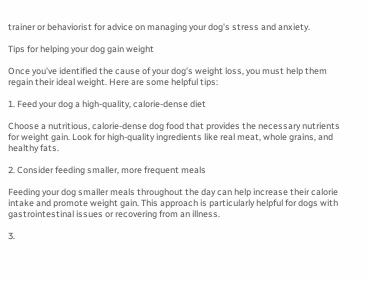trainer or behaviorist for advice on managing your dog's stress and anxiety.

Tips for helping your dog gain weight

Once you've identified the cause of your dog's weight loss, you must help them regain their ideal weight. Here are some helpful tips:

1. Feed your dog a high-quality, calorie-dense diet

Choose a nutritious, calorie-dense dog food that provides the necessary nutrients for weight gain. Look for high-quality ingredients like real meat, whole grains, and healthy fats.

2. Consider feeding smaller, more frequent meals

Feeding your dog smaller meals throughout the day can help increase their calorie intake and promote weight gain. This approach is particularly helpful for dogs with gastrointestinal issues or recovering from an illness.

3.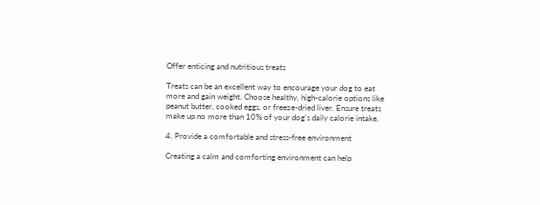Offer enticing and nutritious treats

Treats can be an excellent way to encourage your dog to eat more and gain weight. Choose healthy, high-calorie options like peanut butter, cooked eggs, or freeze-dried liver. Ensure treats make up no more than 10% of your dog's daily calorie intake.

4. Provide a comfortable and stress-free environment

Creating a calm and comforting environment can help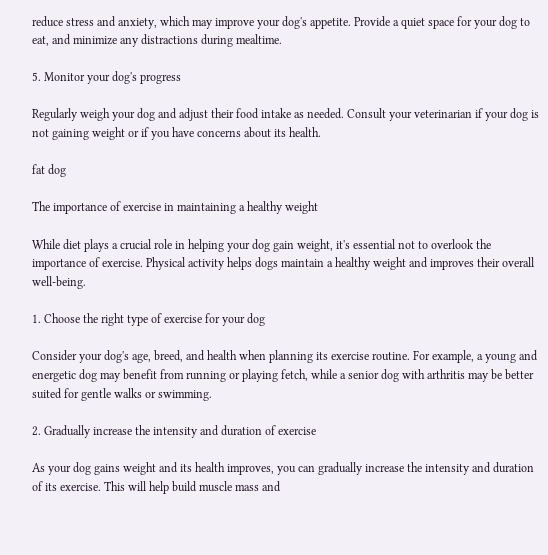reduce stress and anxiety, which may improve your dog's appetite. Provide a quiet space for your dog to eat, and minimize any distractions during mealtime.

5. Monitor your dog's progress

Regularly weigh your dog and adjust their food intake as needed. Consult your veterinarian if your dog is not gaining weight or if you have concerns about its health.

fat dog

The importance of exercise in maintaining a healthy weight

While diet plays a crucial role in helping your dog gain weight, it's essential not to overlook the importance of exercise. Physical activity helps dogs maintain a healthy weight and improves their overall well-being.

1. Choose the right type of exercise for your dog

Consider your dog's age, breed, and health when planning its exercise routine. For example, a young and energetic dog may benefit from running or playing fetch, while a senior dog with arthritis may be better suited for gentle walks or swimming.

2. Gradually increase the intensity and duration of exercise

As your dog gains weight and its health improves, you can gradually increase the intensity and duration of its exercise. This will help build muscle mass and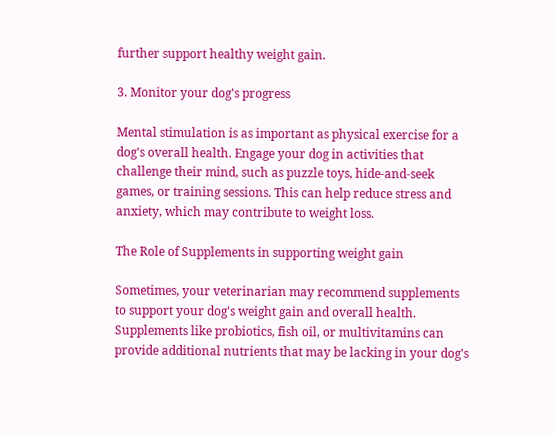further support healthy weight gain.

3. Monitor your dog's progress

Mental stimulation is as important as physical exercise for a dog's overall health. Engage your dog in activities that challenge their mind, such as puzzle toys, hide-and-seek games, or training sessions. This can help reduce stress and anxiety, which may contribute to weight loss.

The Role of Supplements in supporting weight gain

Sometimes, your veterinarian may recommend supplements to support your dog's weight gain and overall health. Supplements like probiotics, fish oil, or multivitamins can provide additional nutrients that may be lacking in your dog's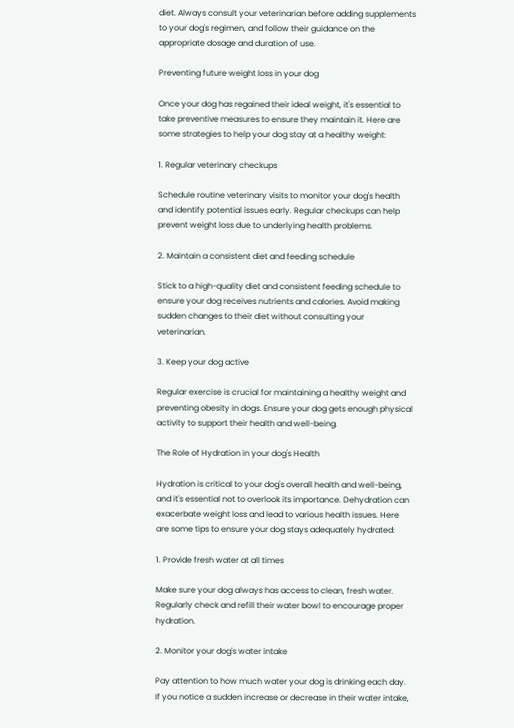diet. Always consult your veterinarian before adding supplements to your dog's regimen, and follow their guidance on the appropriate dosage and duration of use.

Preventing future weight loss in your dog

Once your dog has regained their ideal weight, it's essential to take preventive measures to ensure they maintain it. Here are some strategies to help your dog stay at a healthy weight:

1. Regular veterinary checkups

Schedule routine veterinary visits to monitor your dog's health and identify potential issues early. Regular checkups can help prevent weight loss due to underlying health problems.

2. Maintain a consistent diet and feeding schedule

Stick to a high-quality diet and consistent feeding schedule to ensure your dog receives nutrients and calories. Avoid making sudden changes to their diet without consulting your veterinarian.

3. Keep your dog active

Regular exercise is crucial for maintaining a healthy weight and preventing obesity in dogs. Ensure your dog gets enough physical activity to support their health and well-being.

The Role of Hydration in your dog's Health

Hydration is critical to your dog's overall health and well-being, and it's essential not to overlook its importance. Dehydration can exacerbate weight loss and lead to various health issues. Here are some tips to ensure your dog stays adequately hydrated:

1. Provide fresh water at all times

Make sure your dog always has access to clean, fresh water. Regularly check and refill their water bowl to encourage proper hydration.

2. Monitor your dog's water intake

Pay attention to how much water your dog is drinking each day. If you notice a sudden increase or decrease in their water intake,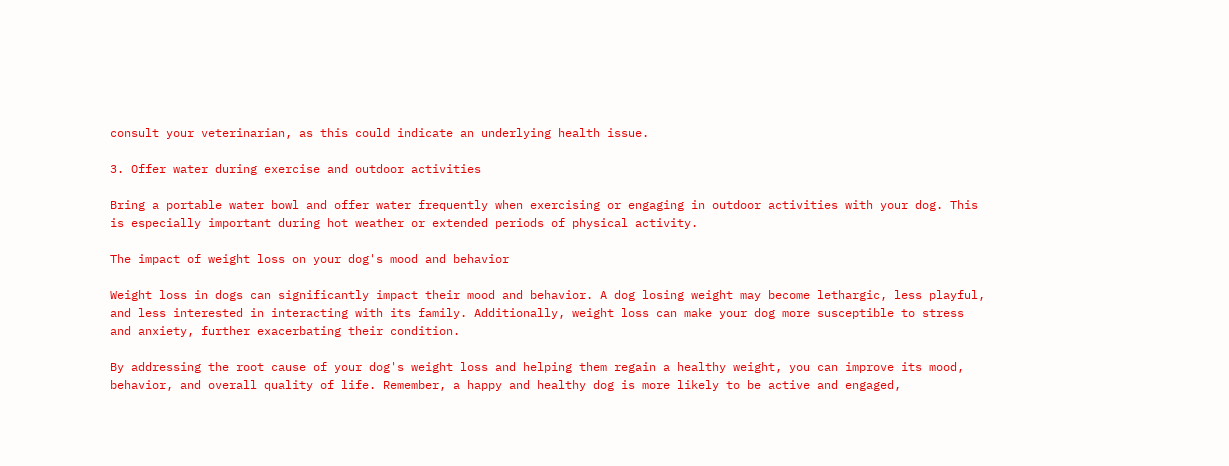consult your veterinarian, as this could indicate an underlying health issue.

3. Offer water during exercise and outdoor activities

Bring a portable water bowl and offer water frequently when exercising or engaging in outdoor activities with your dog. This is especially important during hot weather or extended periods of physical activity.

The impact of weight loss on your dog's mood and behavior

Weight loss in dogs can significantly impact their mood and behavior. A dog losing weight may become lethargic, less playful, and less interested in interacting with its family. Additionally, weight loss can make your dog more susceptible to stress and anxiety, further exacerbating their condition.

By addressing the root cause of your dog's weight loss and helping them regain a healthy weight, you can improve its mood, behavior, and overall quality of life. Remember, a happy and healthy dog is more likely to be active and engaged,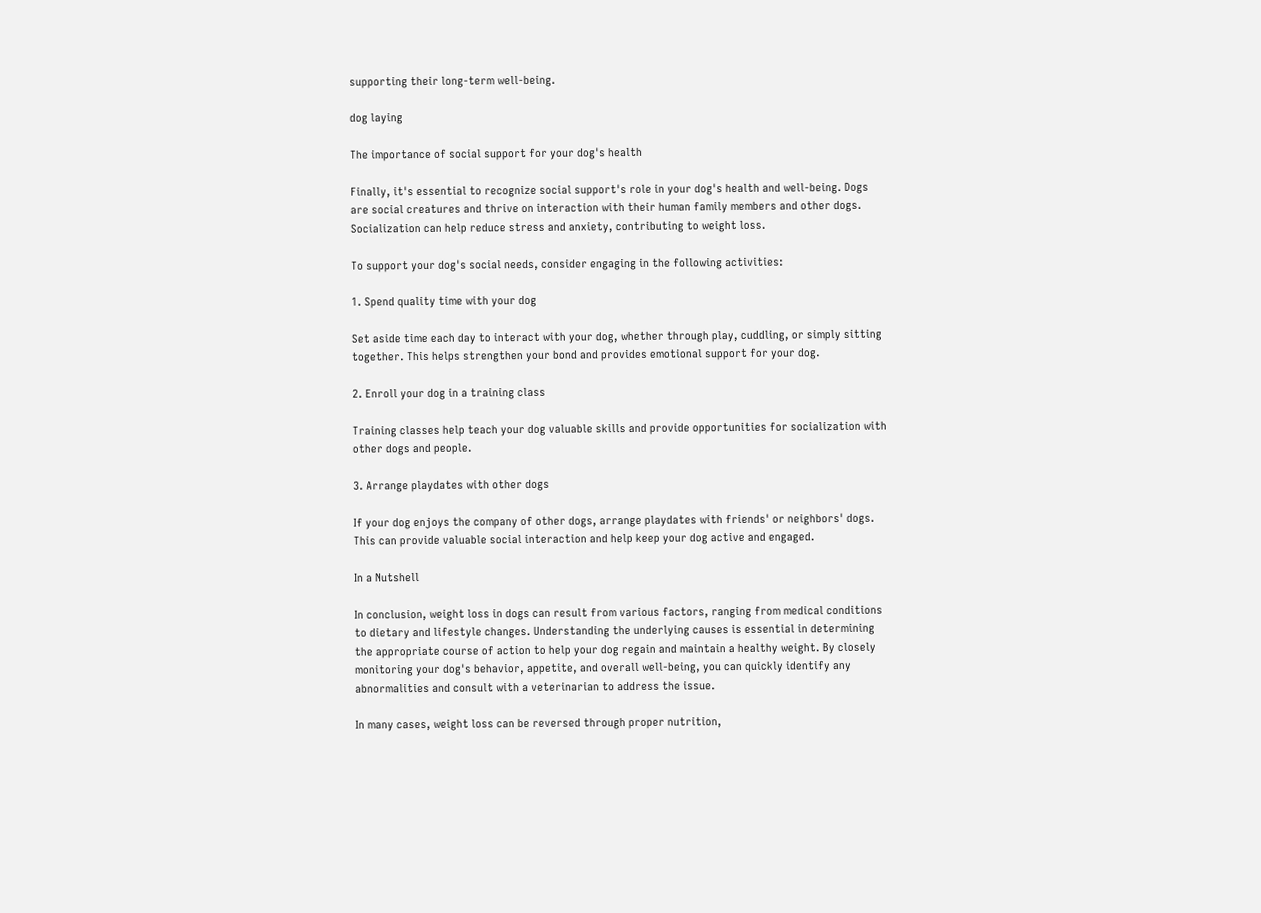supporting their long-term well-being.

dog laying

The importance of social support for your dog's health

Finally, it's essential to recognize social support's role in your dog's health and well-being. Dogs are social creatures and thrive on interaction with their human family members and other dogs. Socialization can help reduce stress and anxiety, contributing to weight loss.

To support your dog's social needs, consider engaging in the following activities:

1. Spend quality time with your dog

Set aside time each day to interact with your dog, whether through play, cuddling, or simply sitting together. This helps strengthen your bond and provides emotional support for your dog.

2. Enroll your dog in a training class

Training classes help teach your dog valuable skills and provide opportunities for socialization with other dogs and people.

3. Arrange playdates with other dogs

If your dog enjoys the company of other dogs, arrange playdates with friends' or neighbors' dogs. This can provide valuable social interaction and help keep your dog active and engaged.

In a Nutshell

In conclusion, weight loss in dogs can result from various factors, ranging from medical conditions to dietary and lifestyle changes. Understanding the underlying causes is essential in determining the appropriate course of action to help your dog regain and maintain a healthy weight. By closely monitoring your dog's behavior, appetite, and overall well-being, you can quickly identify any abnormalities and consult with a veterinarian to address the issue.

In many cases, weight loss can be reversed through proper nutrition,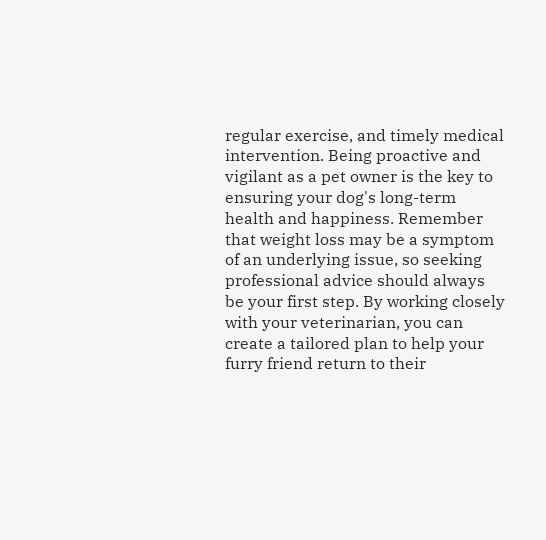regular exercise, and timely medical intervention. Being proactive and vigilant as a pet owner is the key to ensuring your dog's long-term health and happiness. Remember that weight loss may be a symptom of an underlying issue, so seeking professional advice should always be your first step. By working closely with your veterinarian, you can create a tailored plan to help your furry friend return to their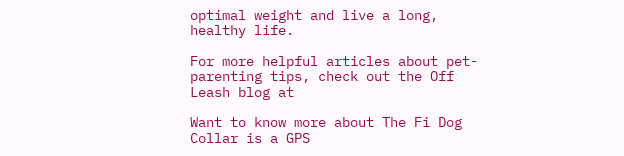optimal weight and live a long, healthy life.

For more helpful articles about pet-parenting tips, check out the Off Leash blog at

Want to know more about The Fi Dog Collar is a GPS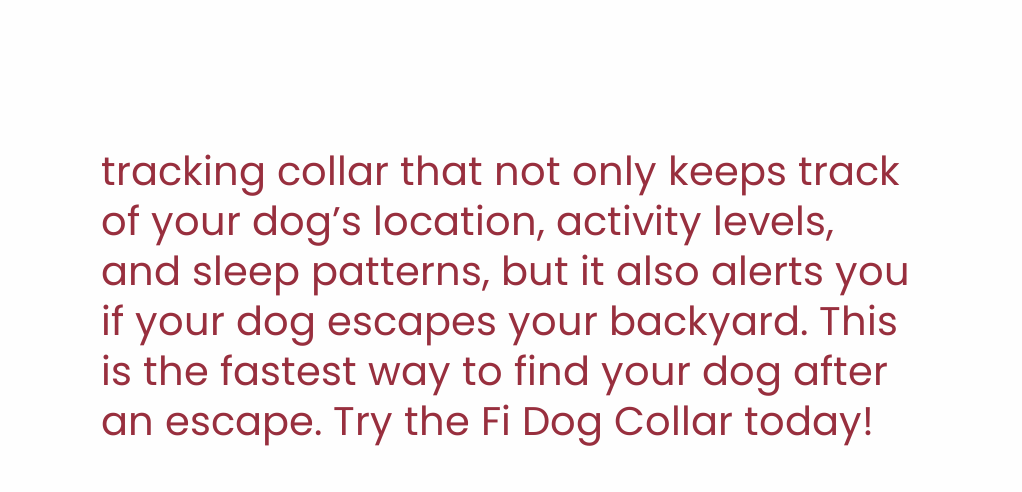tracking collar that not only keeps track of your dog’s location, activity levels, and sleep patterns, but it also alerts you if your dog escapes your backyard. This is the fastest way to find your dog after an escape. Try the Fi Dog Collar today!